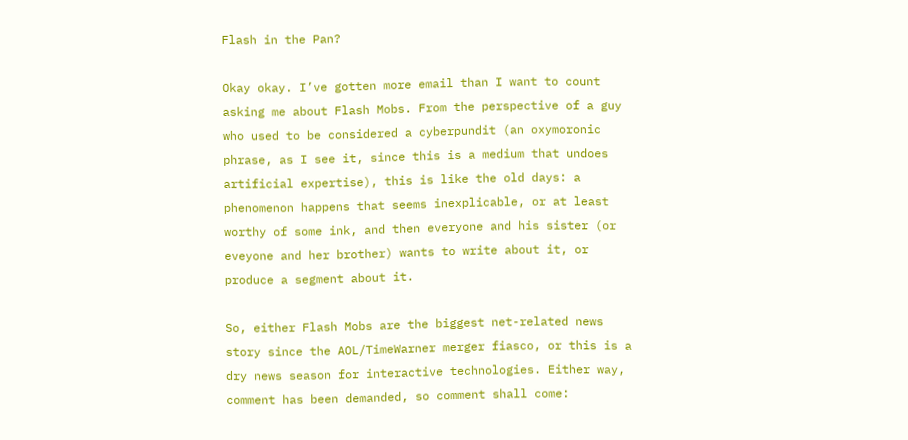Flash in the Pan?

Okay okay. I’ve gotten more email than I want to count asking me about Flash Mobs. From the perspective of a guy who used to be considered a cyberpundit (an oxymoronic phrase, as I see it, since this is a medium that undoes artificial expertise), this is like the old days: a phenomenon happens that seems inexplicable, or at least worthy of some ink, and then everyone and his sister (or eveyone and her brother) wants to write about it, or produce a segment about it.

So, either Flash Mobs are the biggest net-related news story since the AOL/TimeWarner merger fiasco, or this is a dry news season for interactive technologies. Either way, comment has been demanded, so comment shall come: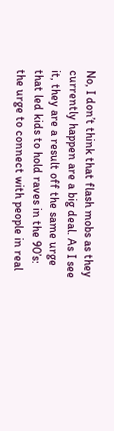No, I don’t think that flash mobs as they currently happen are a big deal. As I see it, they are a result off the same urge that led kids to hold raves in the 90’s: the urge to connect with people in real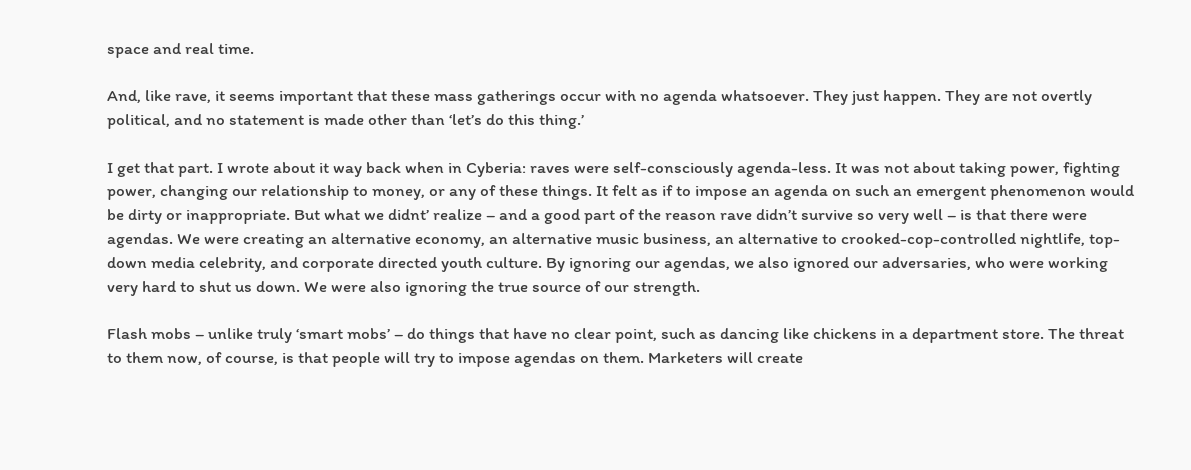space and real time.

And, like rave, it seems important that these mass gatherings occur with no agenda whatsoever. They just happen. They are not overtly political, and no statement is made other than ‘let’s do this thing.’

I get that part. I wrote about it way back when in Cyberia: raves were self-consciously agenda-less. It was not about taking power, fighting power, changing our relationship to money, or any of these things. It felt as if to impose an agenda on such an emergent phenomenon would be dirty or inappropriate. But what we didnt’ realize – and a good part of the reason rave didn’t survive so very well – is that there were agendas. We were creating an alternative economy, an alternative music business, an alternative to crooked-cop-controlled nightlife, top-down media celebrity, and corporate directed youth culture. By ignoring our agendas, we also ignored our adversaries, who were working very hard to shut us down. We were also ignoring the true source of our strength.

Flash mobs – unlike truly ‘smart mobs’ – do things that have no clear point, such as dancing like chickens in a department store. The threat to them now, of course, is that people will try to impose agendas on them. Marketers will create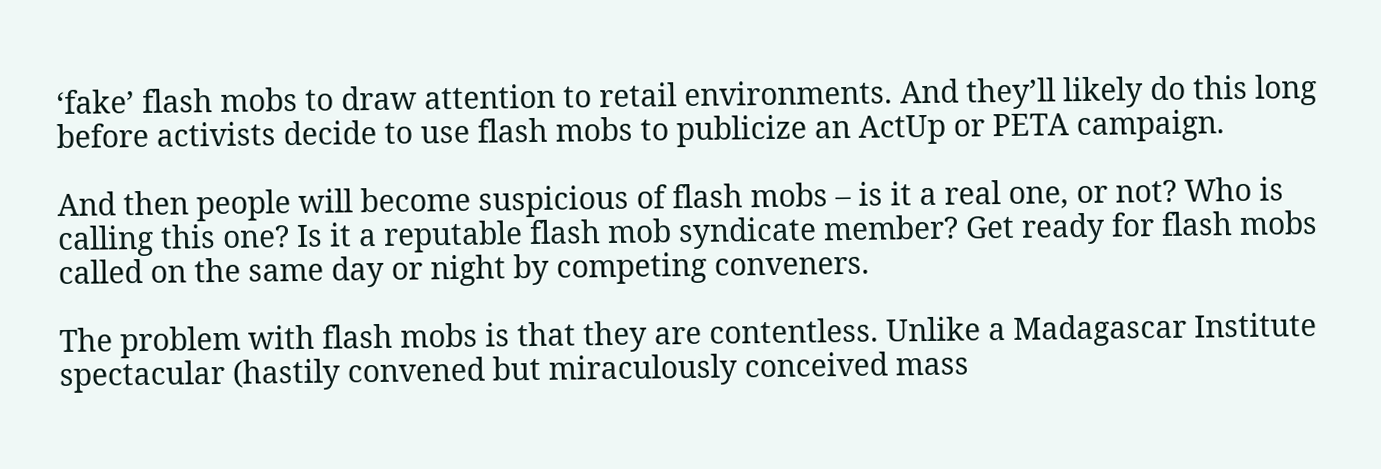‘fake’ flash mobs to draw attention to retail environments. And they’ll likely do this long before activists decide to use flash mobs to publicize an ActUp or PETA campaign.

And then people will become suspicious of flash mobs – is it a real one, or not? Who is calling this one? Is it a reputable flash mob syndicate member? Get ready for flash mobs called on the same day or night by competing conveners.

The problem with flash mobs is that they are contentless. Unlike a Madagascar Institute spectacular (hastily convened but miraculously conceived mass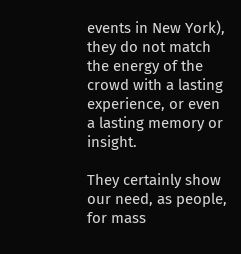events in New York), they do not match the energy of the crowd with a lasting experience, or even a lasting memory or insight.

They certainly show our need, as people, for mass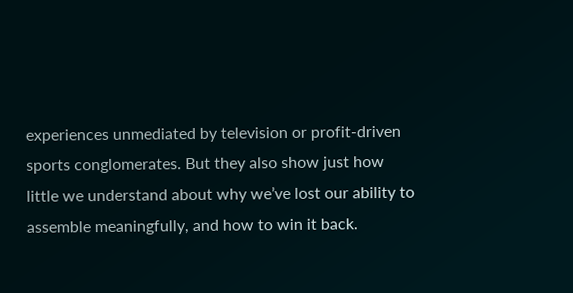experiences unmediated by television or profit-driven sports conglomerates. But they also show just how little we understand about why we’ve lost our ability to assemble meaningfully, and how to win it back.